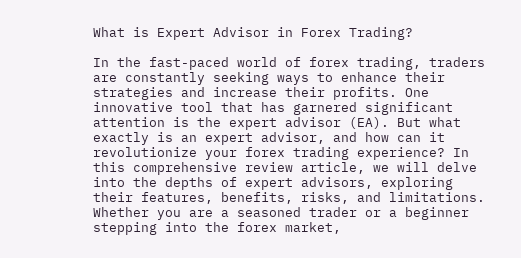What is Expert Advisor in Forex Trading?

In the fast-paced world of forex trading, traders are constantly seeking ways to enhance their strategies and increase their profits. One innovative tool that has garnered significant attention is the expert advisor (EA). But what exactly is an expert advisor, and how can it revolutionize your forex trading experience? In this comprehensive review article, we will delve into the depths of expert advisors, exploring their features, benefits, risks, and limitations. Whether you are a seasoned trader or a beginner stepping into the forex market,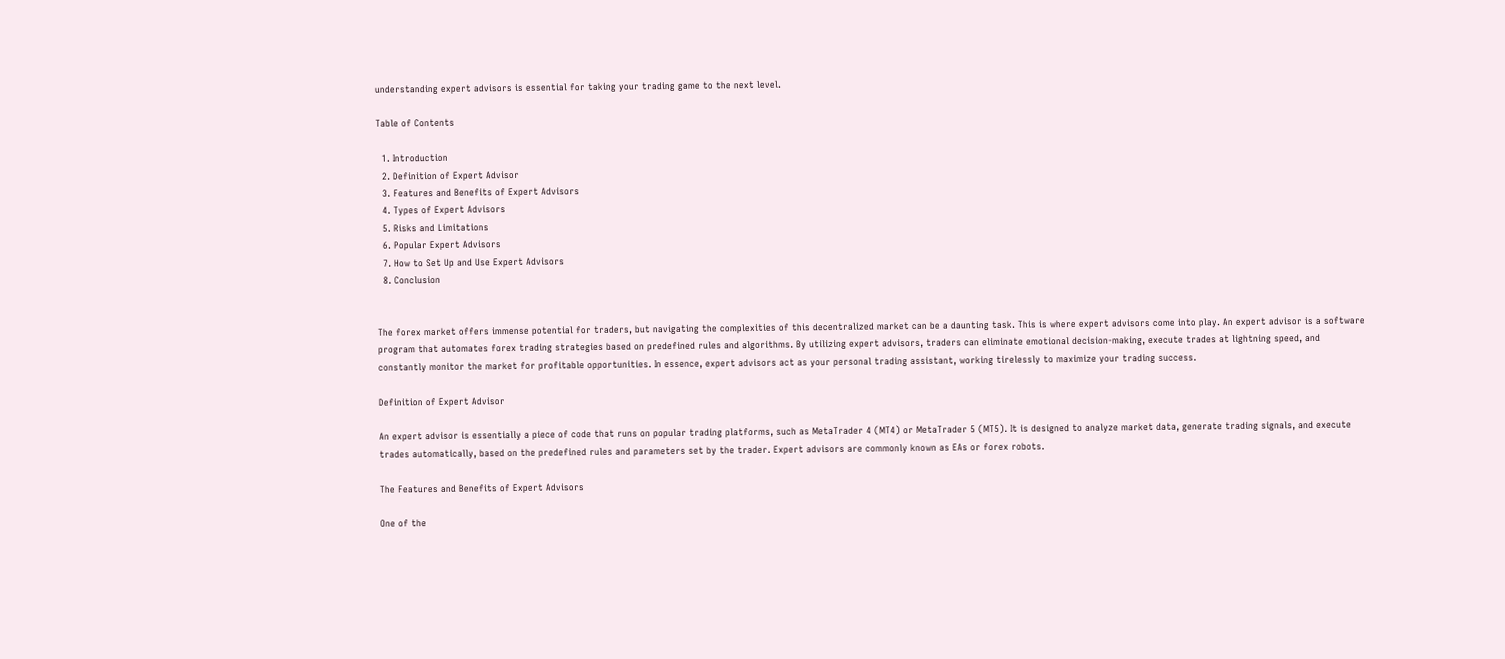understanding expert advisors is essential for taking your trading game to the next level.

Table of Contents

  1. Introduction
  2. Definition of Expert Advisor
  3. Features and Benefits of Expert Advisors
  4. Types of Expert Advisors
  5. Risks and Limitations
  6. Popular Expert Advisors
  7. How to Set Up and Use Expert Advisors
  8. Conclusion


The forex market offers immense potential for traders, but navigating the complexities of this decentralized market can be a daunting task. This is where expert advisors come into play. An expert advisor is a software program that automates forex trading strategies based on predefined rules and algorithms. By utilizing expert advisors, traders can eliminate emotional decision-making, execute trades at lightning speed, and constantly monitor the market for profitable opportunities. In essence, expert advisors act as your personal trading assistant, working tirelessly to maximize your trading success.

Definition of Expert Advisor

An expert advisor is essentially a piece of code that runs on popular trading platforms, such as MetaTrader 4 (MT4) or MetaTrader 5 (MT5). It is designed to analyze market data, generate trading signals, and execute trades automatically, based on the predefined rules and parameters set by the trader. Expert advisors are commonly known as EAs or forex robots.

The Features and Benefits of Expert Advisors

One of the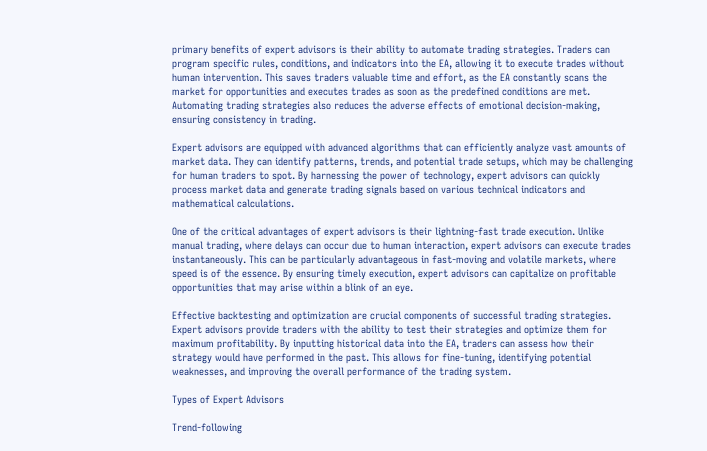primary benefits of expert advisors is their ability to automate trading strategies. Traders can program specific rules, conditions, and indicators into the EA, allowing it to execute trades without human intervention. This saves traders valuable time and effort, as the EA constantly scans the market for opportunities and executes trades as soon as the predefined conditions are met. Automating trading strategies also reduces the adverse effects of emotional decision-making, ensuring consistency in trading.

Expert advisors are equipped with advanced algorithms that can efficiently analyze vast amounts of market data. They can identify patterns, trends, and potential trade setups, which may be challenging for human traders to spot. By harnessing the power of technology, expert advisors can quickly process market data and generate trading signals based on various technical indicators and mathematical calculations.

One of the critical advantages of expert advisors is their lightning-fast trade execution. Unlike manual trading, where delays can occur due to human interaction, expert advisors can execute trades instantaneously. This can be particularly advantageous in fast-moving and volatile markets, where speed is of the essence. By ensuring timely execution, expert advisors can capitalize on profitable opportunities that may arise within a blink of an eye.

Effective backtesting and optimization are crucial components of successful trading strategies. Expert advisors provide traders with the ability to test their strategies and optimize them for maximum profitability. By inputting historical data into the EA, traders can assess how their strategy would have performed in the past. This allows for fine-tuning, identifying potential weaknesses, and improving the overall performance of the trading system.

Types of Expert Advisors

Trend-following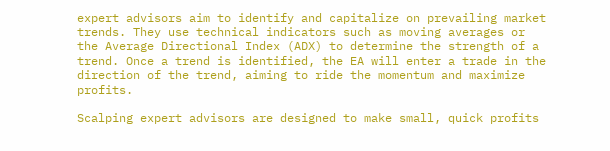expert advisors aim to identify and capitalize on prevailing market trends. They use technical indicators such as moving averages or the Average Directional Index (ADX) to determine the strength of a trend. Once a trend is identified, the EA will enter a trade in the direction of the trend, aiming to ride the momentum and maximize profits.

Scalping expert advisors are designed to make small, quick profits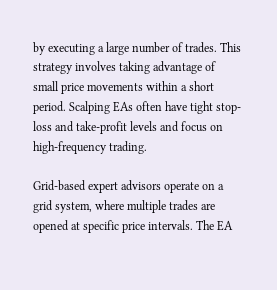by executing a large number of trades. This strategy involves taking advantage of small price movements within a short period. Scalping EAs often have tight stop-loss and take-profit levels and focus on high-frequency trading.

Grid-based expert advisors operate on a grid system, where multiple trades are opened at specific price intervals. The EA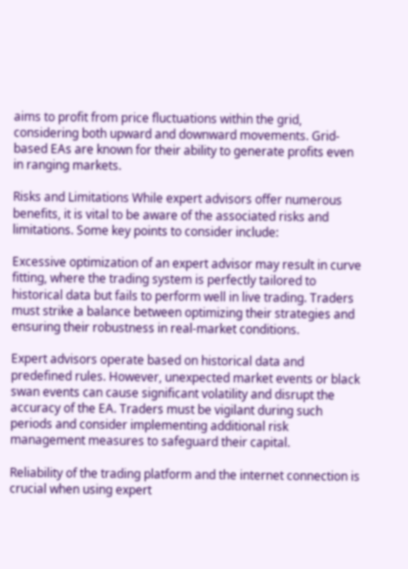aims to profit from price fluctuations within the grid, considering both upward and downward movements. Grid-based EAs are known for their ability to generate profits even in ranging markets.

Risks and Limitations While expert advisors offer numerous benefits, it is vital to be aware of the associated risks and limitations. Some key points to consider include:

Excessive optimization of an expert advisor may result in curve fitting, where the trading system is perfectly tailored to historical data but fails to perform well in live trading. Traders must strike a balance between optimizing their strategies and ensuring their robustness in real-market conditions.

Expert advisors operate based on historical data and predefined rules. However, unexpected market events or black swan events can cause significant volatility and disrupt the accuracy of the EA. Traders must be vigilant during such periods and consider implementing additional risk management measures to safeguard their capital.

Reliability of the trading platform and the internet connection is crucial when using expert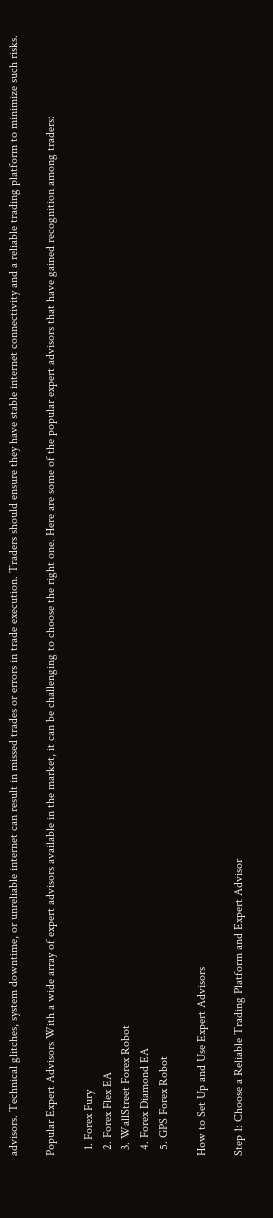advisors. Technical glitches, system downtime, or unreliable internet can result in missed trades or errors in trade execution. Traders should ensure they have stable internet connectivity and a reliable trading platform to minimize such risks.

Popular Expert Advisors With a wide array of expert advisors available in the market, it can be challenging to choose the right one. Here are some of the popular expert advisors that have gained recognition among traders:

  1. Forex Fury
  2. Forex Flex EA
  3. WallStreet Forex Robot
  4. Forex Diamond EA
  5. GPS Forex Robot

How to Set Up and Use Expert Advisors

Step 1: Choose a Reliable Trading Platform and Expert Advisor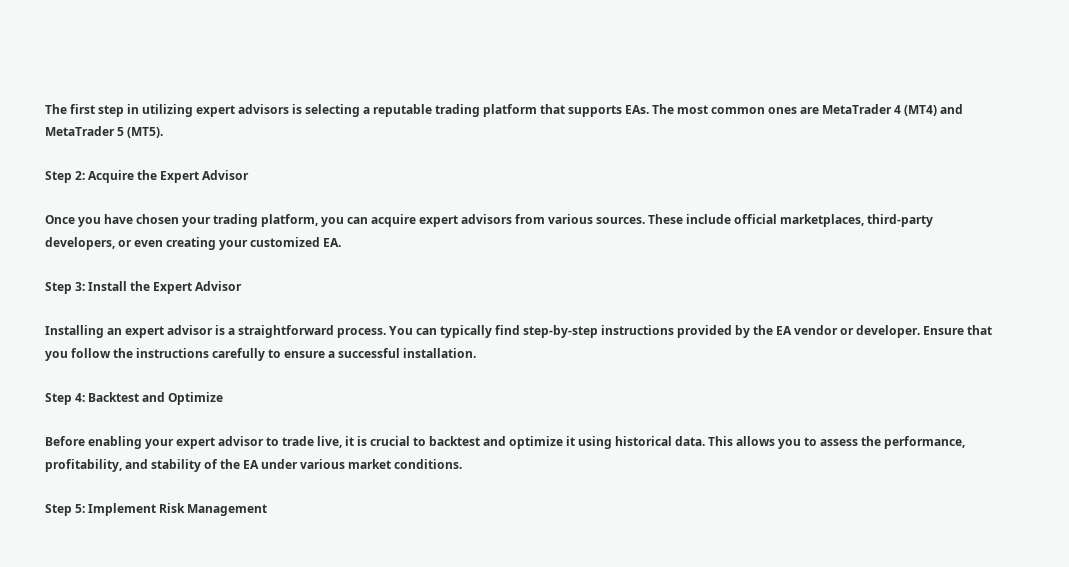The first step in utilizing expert advisors is selecting a reputable trading platform that supports EAs. The most common ones are MetaTrader 4 (MT4) and MetaTrader 5 (MT5).

Step 2: Acquire the Expert Advisor

Once you have chosen your trading platform, you can acquire expert advisors from various sources. These include official marketplaces, third-party developers, or even creating your customized EA.

Step 3: Install the Expert Advisor

Installing an expert advisor is a straightforward process. You can typically find step-by-step instructions provided by the EA vendor or developer. Ensure that you follow the instructions carefully to ensure a successful installation.

Step 4: Backtest and Optimize

Before enabling your expert advisor to trade live, it is crucial to backtest and optimize it using historical data. This allows you to assess the performance, profitability, and stability of the EA under various market conditions.

Step 5: Implement Risk Management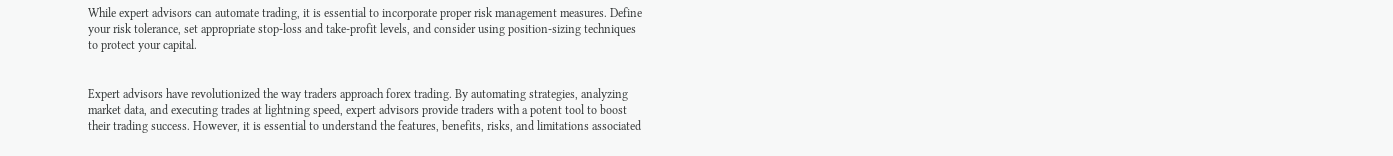While expert advisors can automate trading, it is essential to incorporate proper risk management measures. Define your risk tolerance, set appropriate stop-loss and take-profit levels, and consider using position-sizing techniques to protect your capital.


Expert advisors have revolutionized the way traders approach forex trading. By automating strategies, analyzing market data, and executing trades at lightning speed, expert advisors provide traders with a potent tool to boost their trading success. However, it is essential to understand the features, benefits, risks, and limitations associated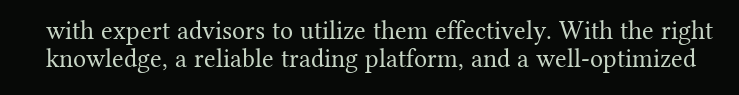with expert advisors to utilize them effectively. With the right knowledge, a reliable trading platform, and a well-optimized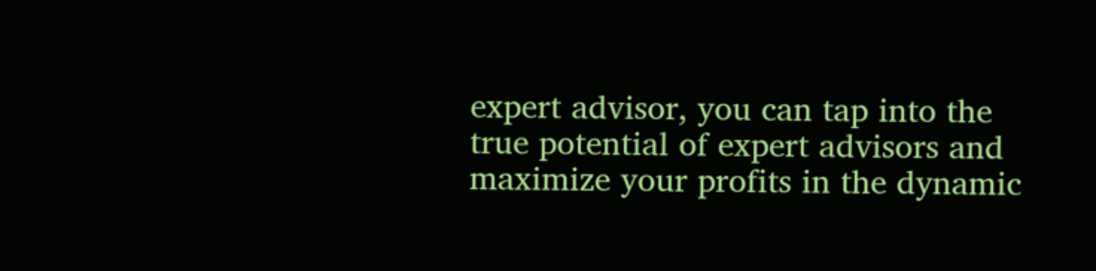expert advisor, you can tap into the true potential of expert advisors and maximize your profits in the dynamic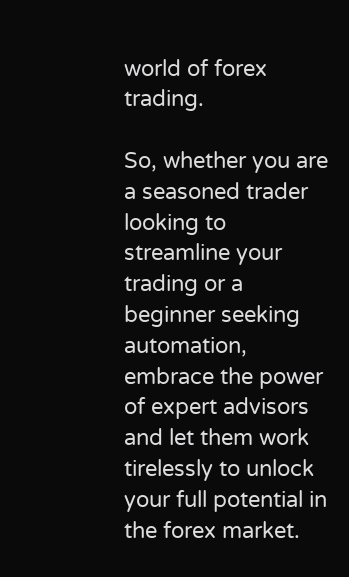world of forex trading.

So, whether you are a seasoned trader looking to streamline your trading or a beginner seeking automation, embrace the power of expert advisors and let them work tirelessly to unlock your full potential in the forex market.